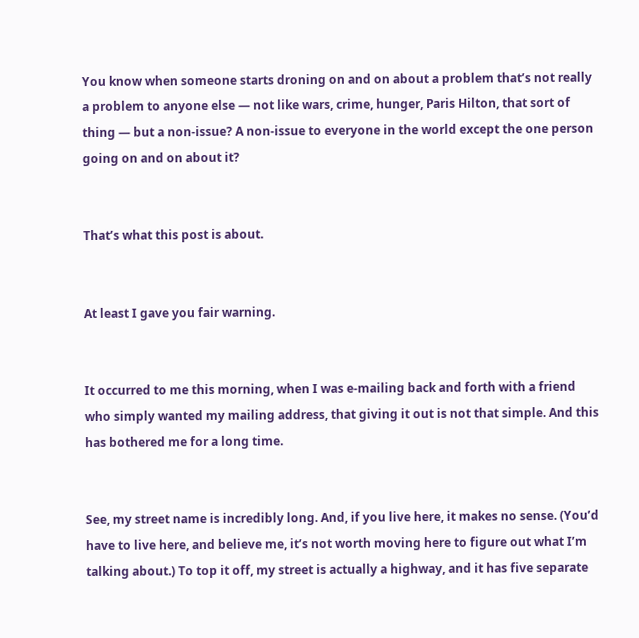You know when someone starts droning on and on about a problem that’s not really a problem to anyone else — not like wars, crime, hunger, Paris Hilton, that sort of thing — but a non-issue? A non-issue to everyone in the world except the one person going on and on about it?


That’s what this post is about.


At least I gave you fair warning.


It occurred to me this morning, when I was e-mailing back and forth with a friend who simply wanted my mailing address, that giving it out is not that simple. And this has bothered me for a long time.


See, my street name is incredibly long. And, if you live here, it makes no sense. (You’d have to live here, and believe me, it’s not worth moving here to figure out what I’m talking about.) To top it off, my street is actually a highway, and it has five separate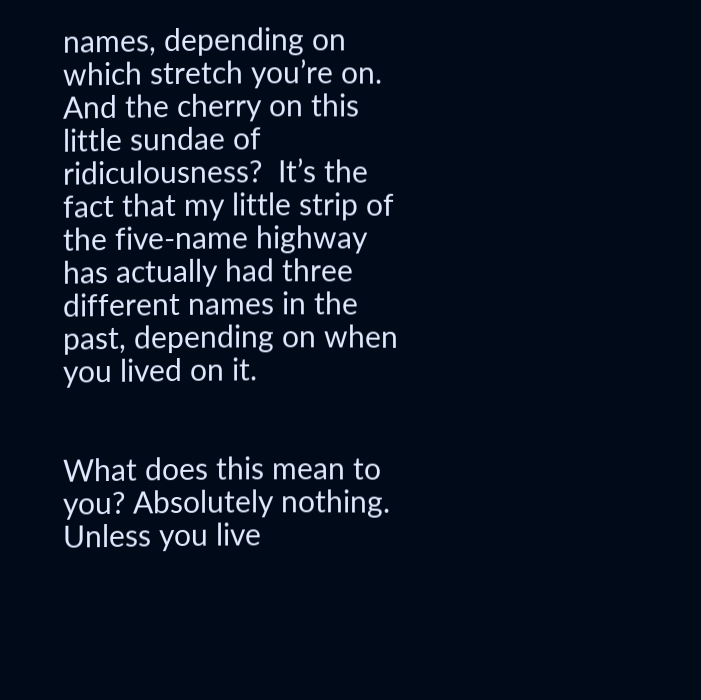names, depending on which stretch you’re on. And the cherry on this little sundae of ridiculousness?  It’s the fact that my little strip of the five-name highway has actually had three different names in the past, depending on when you lived on it.


What does this mean to you? Absolutely nothing. Unless you live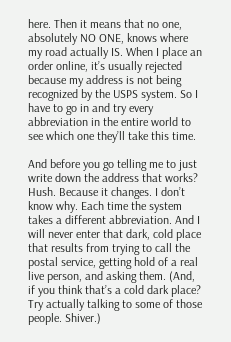here. Then it means that no one, absolutely NO ONE, knows where my road actually IS. When I place an order online, it’s usually rejected because my address is not being recognized by the USPS system. So I have to go in and try every abbreviation in the entire world to see which one they’ll take this time.

And before you go telling me to just write down the address that works? Hush. Because it changes. I don’t know why. Each time the system takes a different abbreviation. And I will never enter that dark, cold place that results from trying to call the postal service, getting hold of a real live person, and asking them. (And, if you think that’s a cold dark place? Try actually talking to some of those people. Shiver.)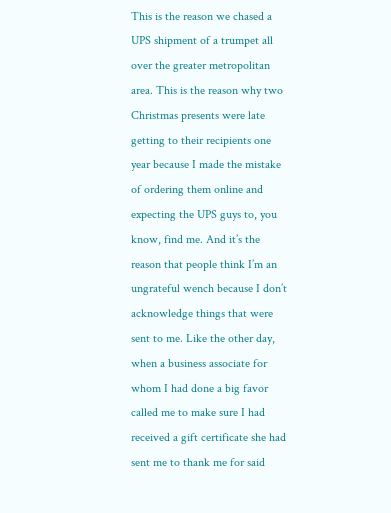This is the reason we chased a UPS shipment of a trumpet all over the greater metropolitan area. This is the reason why two Christmas presents were late getting to their recipients one year because I made the mistake of ordering them online and expecting the UPS guys to, you know, find me. And it’s the reason that people think I’m an ungrateful wench because I don’t acknowledge things that were sent to me. Like the other day, when a business associate for whom I had done a big favor called me to make sure I had received a gift certificate she had sent me to thank me for said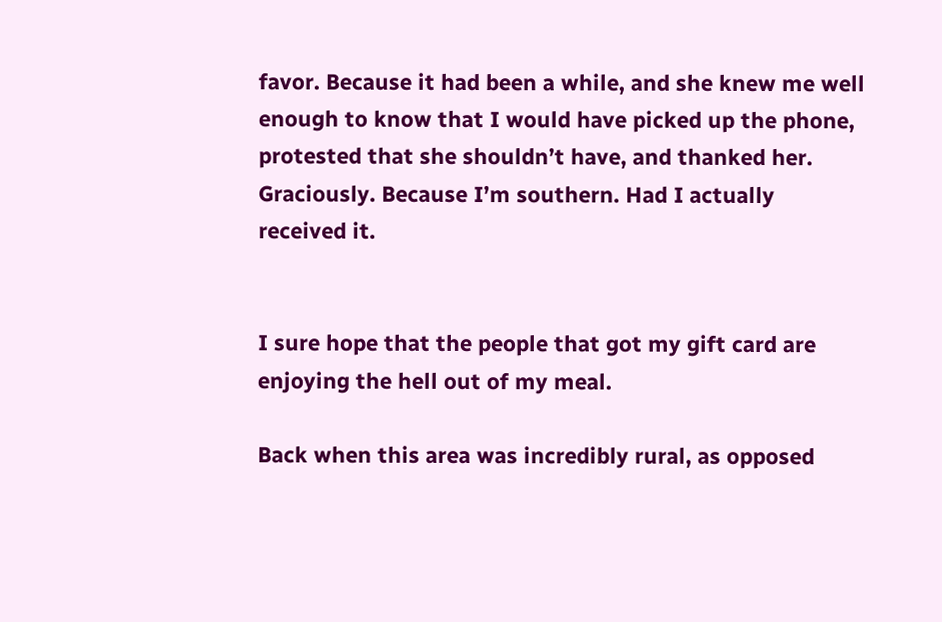favor. Because it had been a while, and she knew me well enough to know that I would have picked up the phone, protested that she shouldn’t have, and thanked her. Graciously. Because I’m southern. Had I actually received it.


I sure hope that the people that got my gift card are enjoying the hell out of my meal.

Back when this area was incredibly rural, as opposed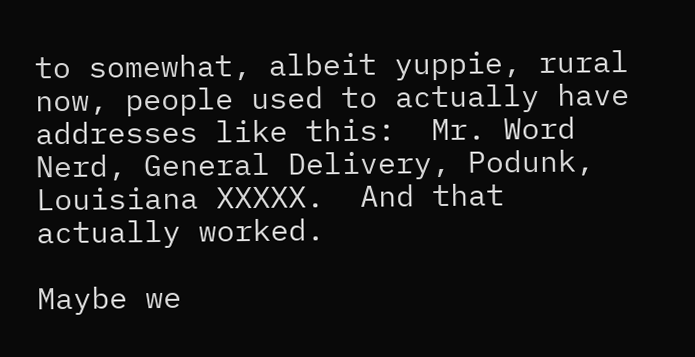to somewhat, albeit yuppie, rural now, people used to actually have addresses like this:  Mr. Word Nerd, General Delivery, Podunk, Louisiana XXXXX.  And that actually worked.

Maybe we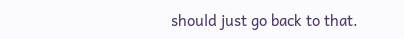should just go back to that.